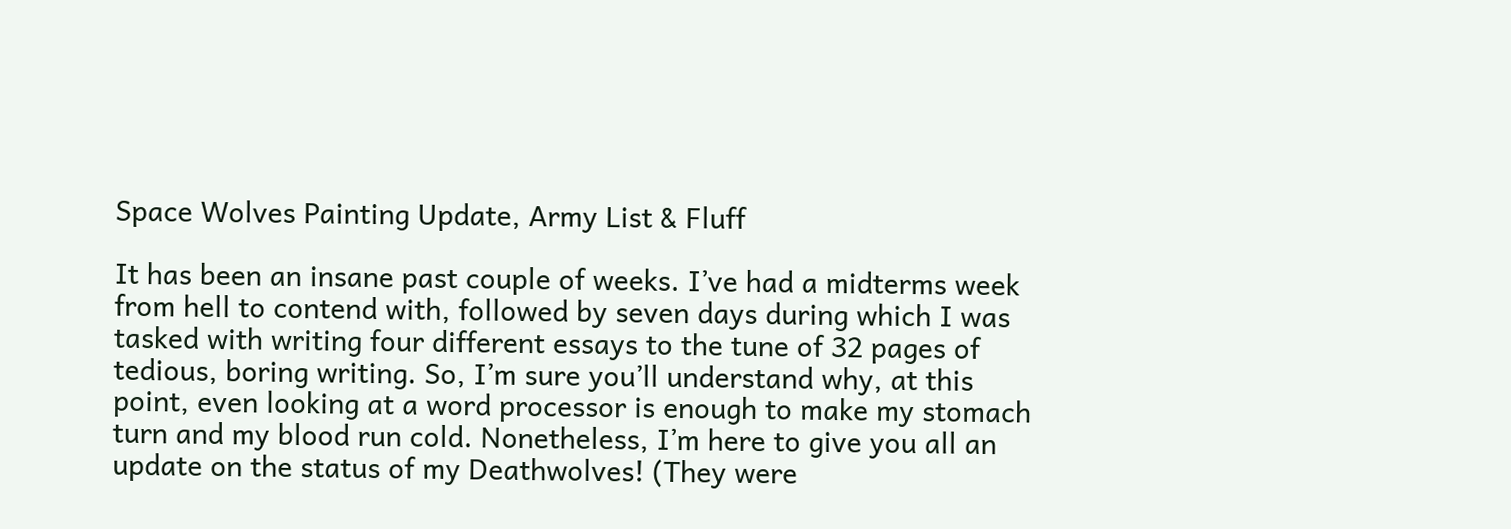Space Wolves Painting Update, Army List & Fluff

It has been an insane past couple of weeks. I’ve had a midterms week from hell to contend with, followed by seven days during which I was tasked with writing four different essays to the tune of 32 pages of tedious, boring writing. So, I’m sure you’ll understand why, at this point, even looking at a word processor is enough to make my stomach turn and my blood run cold. Nonetheless, I’m here to give you all an update on the status of my Deathwolves! (They were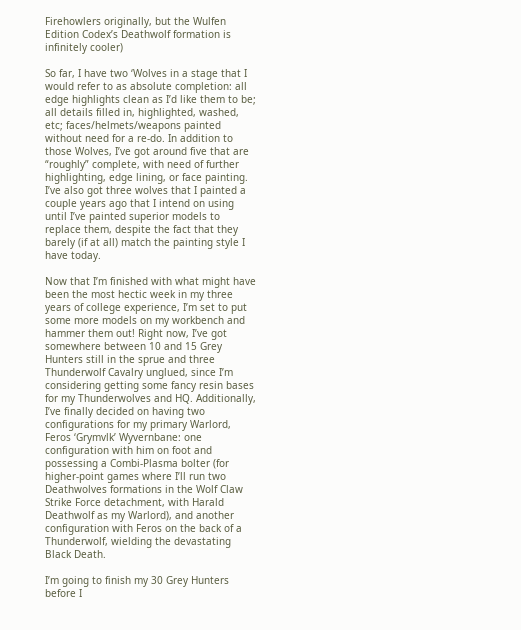Firehowlers originally, but the Wulfen Edition Codex’s Deathwolf formation is infinitely cooler)

So far, I have two ‘Wolves in a stage that I would refer to as absolute completion: all edge highlights clean as I’d like them to be; all details filled in, highlighted, washed, etc; faces/helmets/weapons painted without need for a re-do. In addition to those Wolves, I’ve got around five that are “roughly” complete, with need of further highlighting, edge lining, or face painting. I’ve also got three wolves that I painted a couple years ago that I intend on using until I’ve painted superior models to replace them, despite the fact that they barely (if at all) match the painting style I have today.

Now that I’m finished with what might have been the most hectic week in my three years of college experience, I’m set to put some more models on my workbench and hammer them out! Right now, I’ve got somewhere between 10 and 15 Grey Hunters still in the sprue and three Thunderwolf Cavalry unglued, since I’m considering getting some fancy resin bases for my Thunderwolves and HQ. Additionally, I’ve finally decided on having two configurations for my primary Warlord, Feros ‘Grymvlk’ Wyvernbane: one configuration with him on foot and possessing a Combi-Plasma bolter (for higher-point games where I’ll run two Deathwolves formations in the Wolf Claw Strike Force detachment, with Harald Deathwolf as my Warlord), and another configuration with Feros on the back of a Thunderwolf, wielding the devastating Black Death.

I’m going to finish my 30 Grey Hunters before I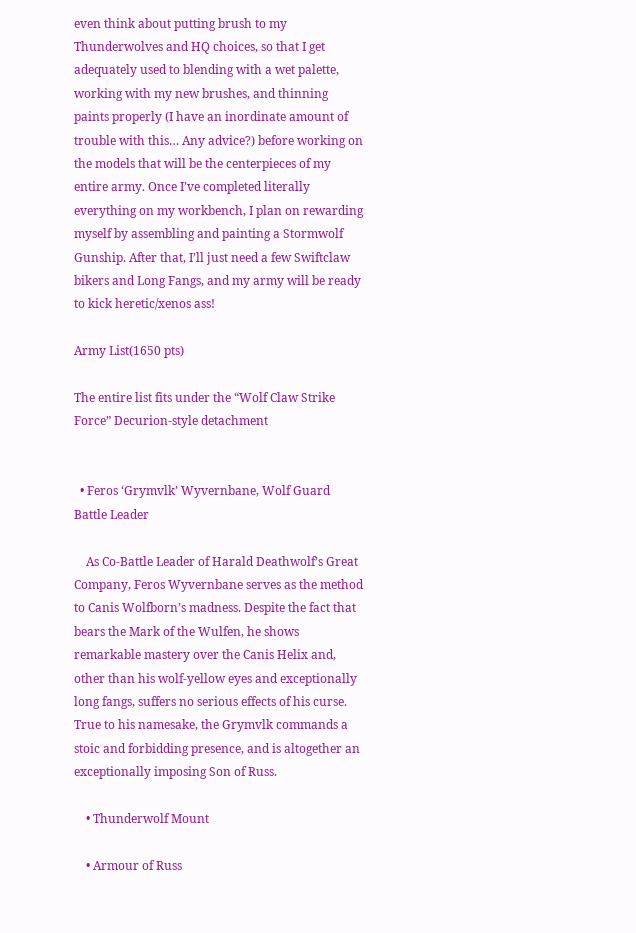even think about putting brush to my Thunderwolves and HQ choices, so that I get adequately used to blending with a wet palette, working with my new brushes, and thinning paints properly (I have an inordinate amount of trouble with this… Any advice?) before working on the models that will be the centerpieces of my entire army. Once I’ve completed literally everything on my workbench, I plan on rewarding myself by assembling and painting a Stormwolf Gunship. After that, I’ll just need a few Swiftclaw bikers and Long Fangs, and my army will be ready to kick heretic/xenos ass!

Army List(1650 pts)

The entire list fits under the “Wolf Claw Strike Force” Decurion-style detachment


  • Feros ‘Grymvlk’ Wyvernbane, Wolf Guard Battle Leader

    As Co-Battle Leader of Harald Deathwolf’s Great Company, Feros Wyvernbane serves as the method to Canis Wolfborn’s madness. Despite the fact that bears the Mark of the Wulfen, he shows remarkable mastery over the Canis Helix and, other than his wolf-yellow eyes and exceptionally long fangs, suffers no serious effects of his curse. True to his namesake, the Grymvlk commands a stoic and forbidding presence, and is altogether an exceptionally imposing Son of Russ.

    • Thunderwolf Mount

    • Armour of Russ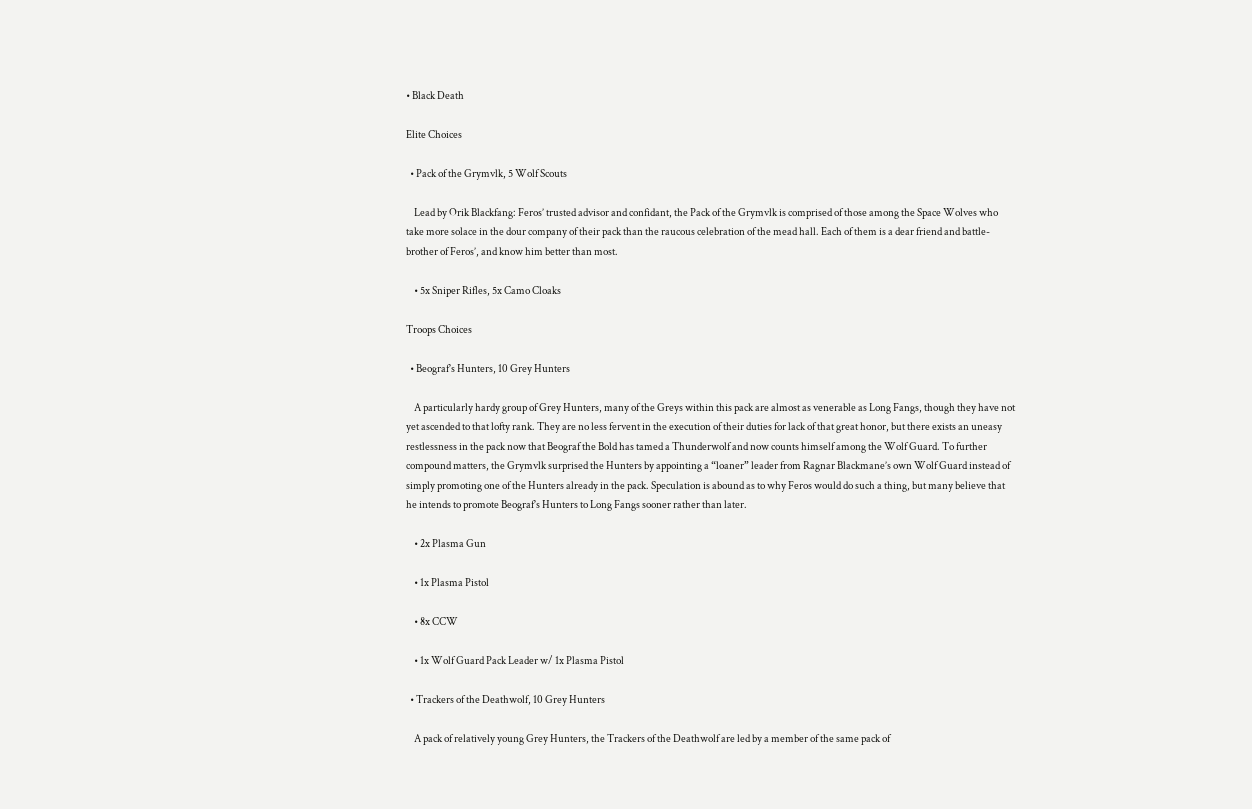• Black Death

Elite Choices

  • Pack of the Grymvlk, 5 Wolf Scouts

    Lead by Orik Blackfang: Feros’ trusted advisor and confidant, the Pack of the Grymvlk is comprised of those among the Space Wolves who take more solace in the dour company of their pack than the raucous celebration of the mead hall. Each of them is a dear friend and battle-brother of Feros’, and know him better than most.

    • 5x Sniper Rifles, 5x Camo Cloaks

Troops Choices

  • Beograf’s Hunters, 10 Grey Hunters

    A particularly hardy group of Grey Hunters, many of the Greys within this pack are almost as venerable as Long Fangs, though they have not yet ascended to that lofty rank. They are no less fervent in the execution of their duties for lack of that great honor, but there exists an uneasy restlessness in the pack now that Beograf the Bold has tamed a Thunderwolf and now counts himself among the Wolf Guard. To further compound matters, the Grymvlk surprised the Hunters by appointing a “loaner” leader from Ragnar Blackmane’s own Wolf Guard instead of simply promoting one of the Hunters already in the pack. Speculation is abound as to why Feros would do such a thing, but many believe that he intends to promote Beograf’s Hunters to Long Fangs sooner rather than later.

    • 2x Plasma Gun

    • 1x Plasma Pistol

    • 8x CCW

    • 1x Wolf Guard Pack Leader w/ 1x Plasma Pistol

  • Trackers of the Deathwolf, 10 Grey Hunters

    A pack of relatively young Grey Hunters, the Trackers of the Deathwolf are led by a member of the same pack of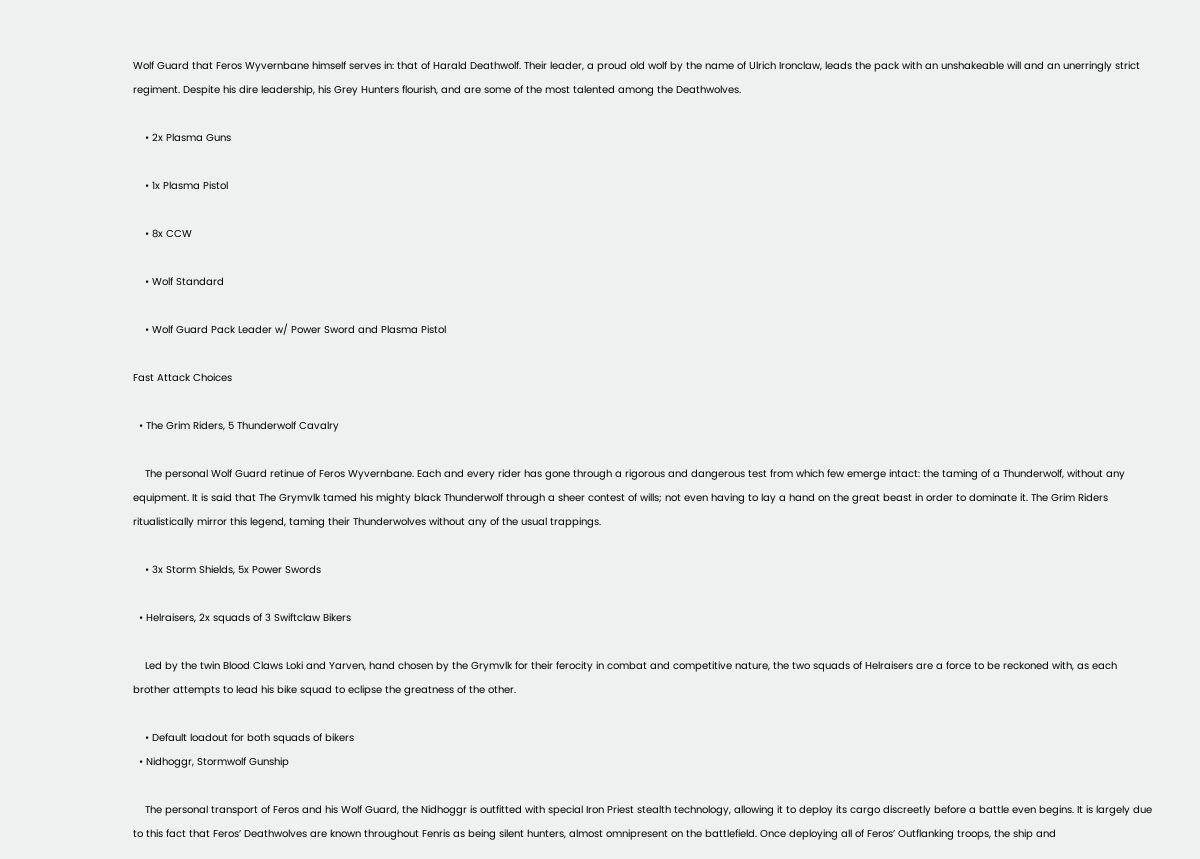Wolf Guard that Feros Wyvernbane himself serves in: that of Harald Deathwolf. Their leader, a proud old wolf by the name of Ulrich Ironclaw, leads the pack with an unshakeable will and an unerringly strict regiment. Despite his dire leadership, his Grey Hunters flourish, and are some of the most talented among the Deathwolves.

    • 2x Plasma Guns

    • 1x Plasma Pistol

    • 8x CCW

    • Wolf Standard

    • Wolf Guard Pack Leader w/ Power Sword and Plasma Pistol

Fast Attack Choices

  • The Grim Riders, 5 Thunderwolf Cavalry

    The personal Wolf Guard retinue of Feros Wyvernbane. Each and every rider has gone through a rigorous and dangerous test from which few emerge intact: the taming of a Thunderwolf, without any equipment. It is said that The Grymvlk tamed his mighty black Thunderwolf through a sheer contest of wills; not even having to lay a hand on the great beast in order to dominate it. The Grim Riders ritualistically mirror this legend, taming their Thunderwolves without any of the usual trappings.

    • 3x Storm Shields, 5x Power Swords

  • Helraisers, 2x squads of 3 Swiftclaw Bikers

    Led by the twin Blood Claws Loki and Yarven, hand chosen by the Grymvlk for their ferocity in combat and competitive nature, the two squads of Helraisers are a force to be reckoned with, as each brother attempts to lead his bike squad to eclipse the greatness of the other.

    • Default loadout for both squads of bikers
  • Nidhoggr, Stormwolf Gunship

    The personal transport of Feros and his Wolf Guard, the Nidhoggr is outfitted with special Iron Priest stealth technology, allowing it to deploy its cargo discreetly before a battle even begins. It is largely due to this fact that Feros’ Deathwolves are known throughout Fenris as being silent hunters, almost omnipresent on the battlefield. Once deploying all of Feros’ Outflanking troops, the ship and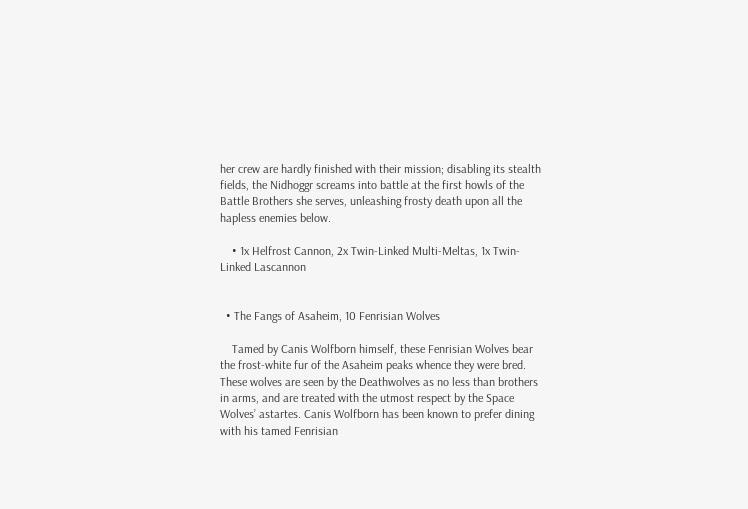her crew are hardly finished with their mission; disabling its stealth fields, the Nidhoggr screams into battle at the first howls of the Battle Brothers she serves, unleashing frosty death upon all the hapless enemies below.

    • 1x Helfrost Cannon, 2x Twin-Linked Multi-Meltas, 1x Twin-Linked Lascannon


  • The Fangs of Asaheim, 10 Fenrisian Wolves

    Tamed by Canis Wolfborn himself, these Fenrisian Wolves bear the frost-white fur of the Asaheim peaks whence they were bred. These wolves are seen by the Deathwolves as no less than brothers in arms, and are treated with the utmost respect by the Space Wolves’ astartes. Canis Wolfborn has been known to prefer dining with his tamed Fenrisian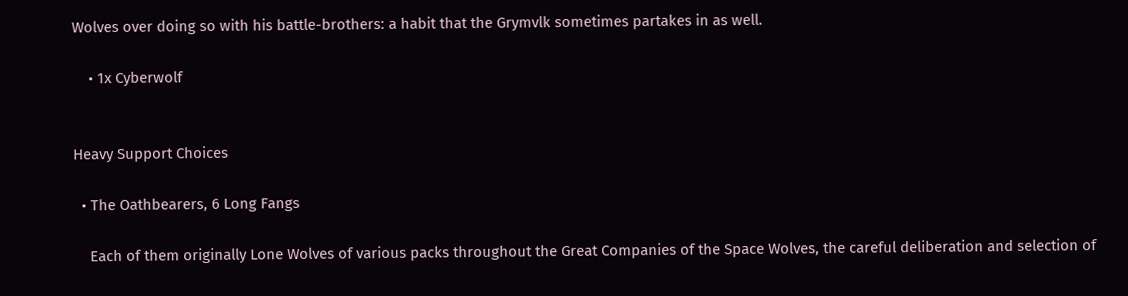Wolves over doing so with his battle-brothers: a habit that the Grymvlk sometimes partakes in as well.

    • 1x Cyberwolf


Heavy Support Choices

  • The Oathbearers, 6 Long Fangs

    Each of them originally Lone Wolves of various packs throughout the Great Companies of the Space Wolves, the careful deliberation and selection of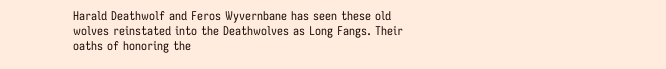Harald Deathwolf and Feros Wyvernbane has seen these old wolves reinstated into the Deathwolves as Long Fangs. Their oaths of honoring the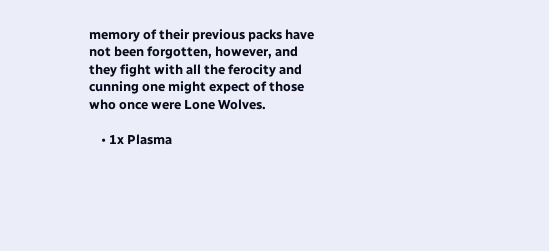memory of their previous packs have not been forgotten, however, and they fight with all the ferocity and cunning one might expect of those who once were Lone Wolves.

    • 1x Plasma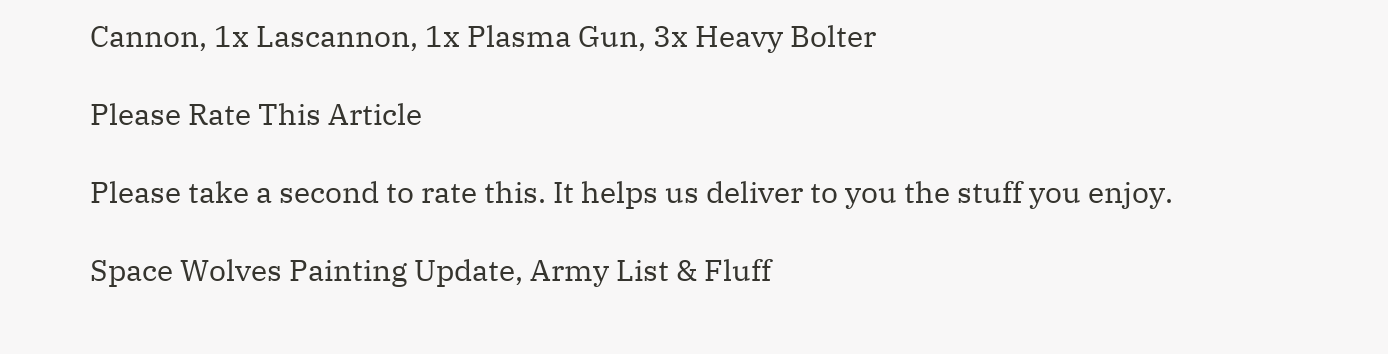Cannon, 1x Lascannon, 1x Plasma Gun, 3x Heavy Bolter

Please Rate This Article

Please take a second to rate this. It helps us deliver to you the stuff you enjoy.

Space Wolves Painting Update, Army List & Fluff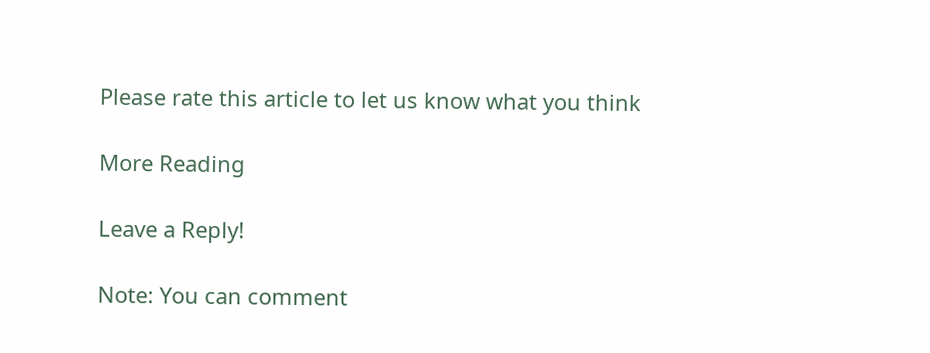Please rate this article to let us know what you think

More Reading

Leave a Reply!

Note: You can comment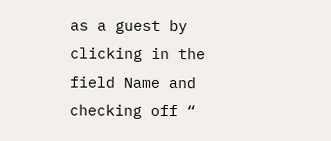as a guest by clicking in the field Name and checking off “